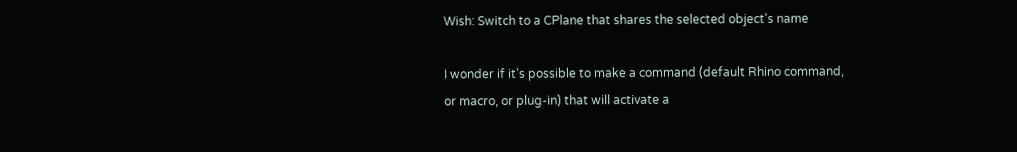Wish: Switch to a CPlane that shares the selected object's name

I wonder if it’s possible to make a command (default Rhino command, or macro, or plug-in) that will activate a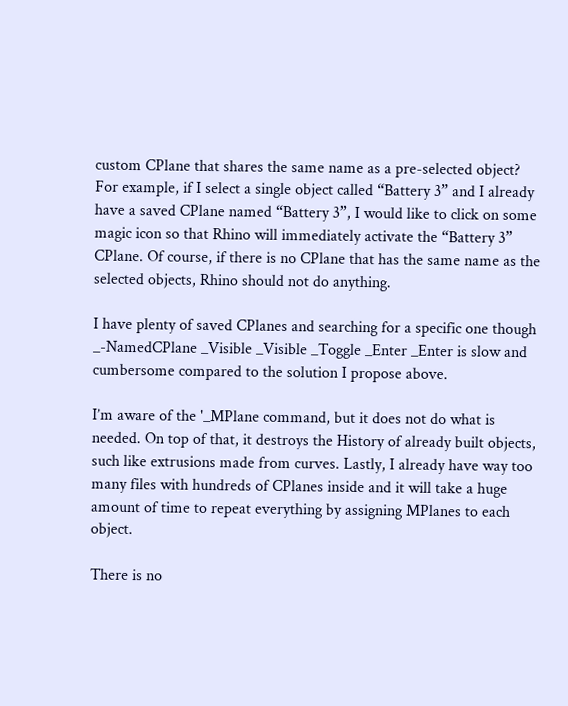custom CPlane that shares the same name as a pre-selected object? For example, if I select a single object called “Battery 3” and I already have a saved CPlane named “Battery 3”, I would like to click on some magic icon so that Rhino will immediately activate the “Battery 3” CPlane. Of course, if there is no CPlane that has the same name as the selected objects, Rhino should not do anything.

I have plenty of saved CPlanes and searching for a specific one though _-NamedCPlane _Visible _Visible _Toggle _Enter _Enter is slow and cumbersome compared to the solution I propose above.

I’m aware of the '_MPlane command, but it does not do what is needed. On top of that, it destroys the History of already built objects, such like extrusions made from curves. Lastly, I already have way too many files with hundreds of CPlanes inside and it will take a huge amount of time to repeat everything by assigning MPlanes to each object.

There is no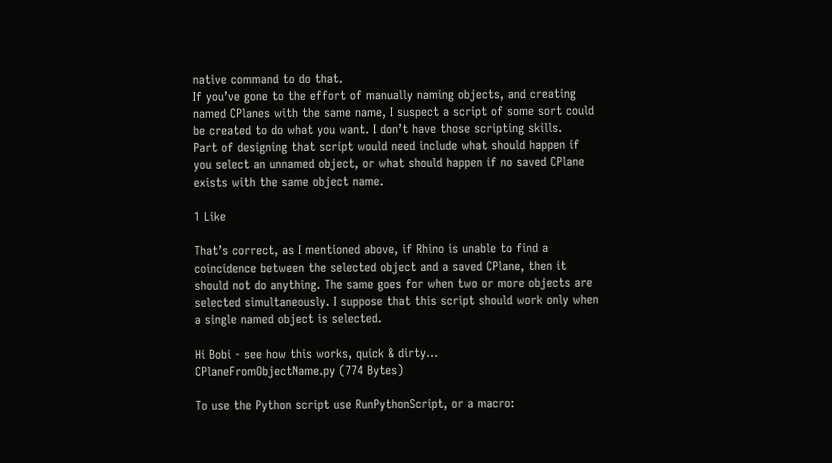native command to do that.
If you’ve gone to the effort of manually naming objects, and creating named CPlanes with the same name, I suspect a script of some sort could be created to do what you want. I don’t have those scripting skills.
Part of designing that script would need include what should happen if you select an unnamed object, or what should happen if no saved CPlane exists with the same object name.

1 Like

That’s correct, as I mentioned above, if Rhino is unable to find a coincidence between the selected object and a saved CPlane, then it should not do anything. The same goes for when two or more objects are selected simultaneously. I suppose that this script should work only when a single named object is selected.

Hi Bobi - see how this works, quick & dirty…
CPlaneFromObjectName.py (774 Bytes)

To use the Python script use RunPythonScript, or a macro: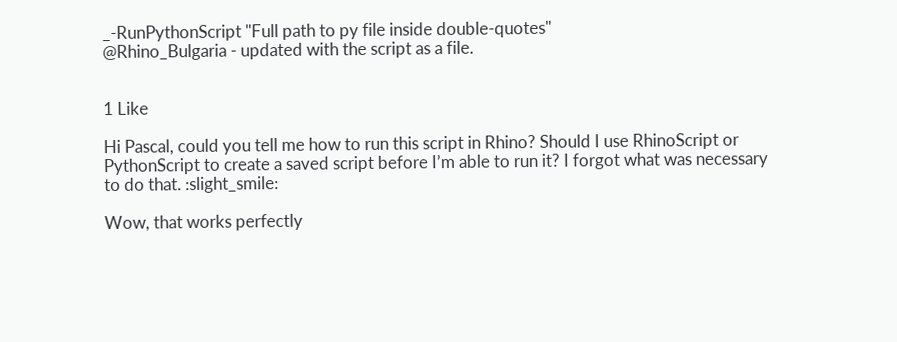_-RunPythonScript "Full path to py file inside double-quotes"
@Rhino_Bulgaria - updated with the script as a file.


1 Like

Hi Pascal, could you tell me how to run this script in Rhino? Should I use RhinoScript or PythonScript to create a saved script before I’m able to run it? I forgot what was necessary to do that. :slight_smile:

Wow, that works perfectly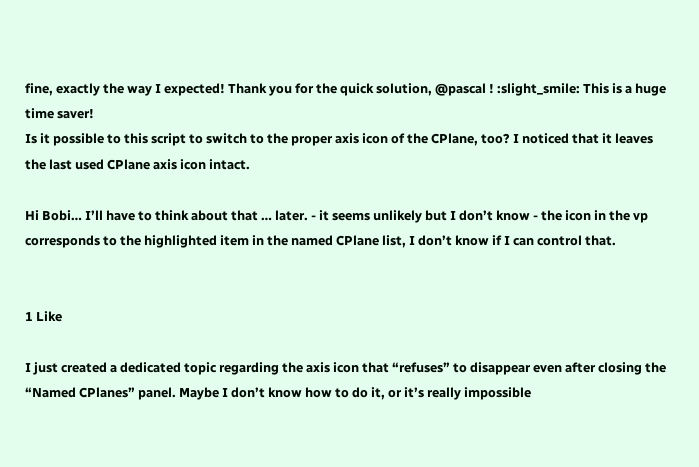fine, exactly the way I expected! Thank you for the quick solution, @pascal ! :slight_smile: This is a huge time saver!
Is it possible to this script to switch to the proper axis icon of the CPlane, too? I noticed that it leaves the last used CPlane axis icon intact.

Hi Bobi… I’ll have to think about that … later. - it seems unlikely but I don’t know - the icon in the vp corresponds to the highlighted item in the named CPlane list, I don’t know if I can control that.


1 Like

I just created a dedicated topic regarding the axis icon that “refuses” to disappear even after closing the “Named CPlanes” panel. Maybe I don’t know how to do it, or it’s really impossible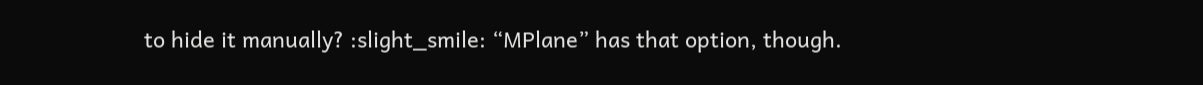to hide it manually? :slight_smile: “MPlane” has that option, though.